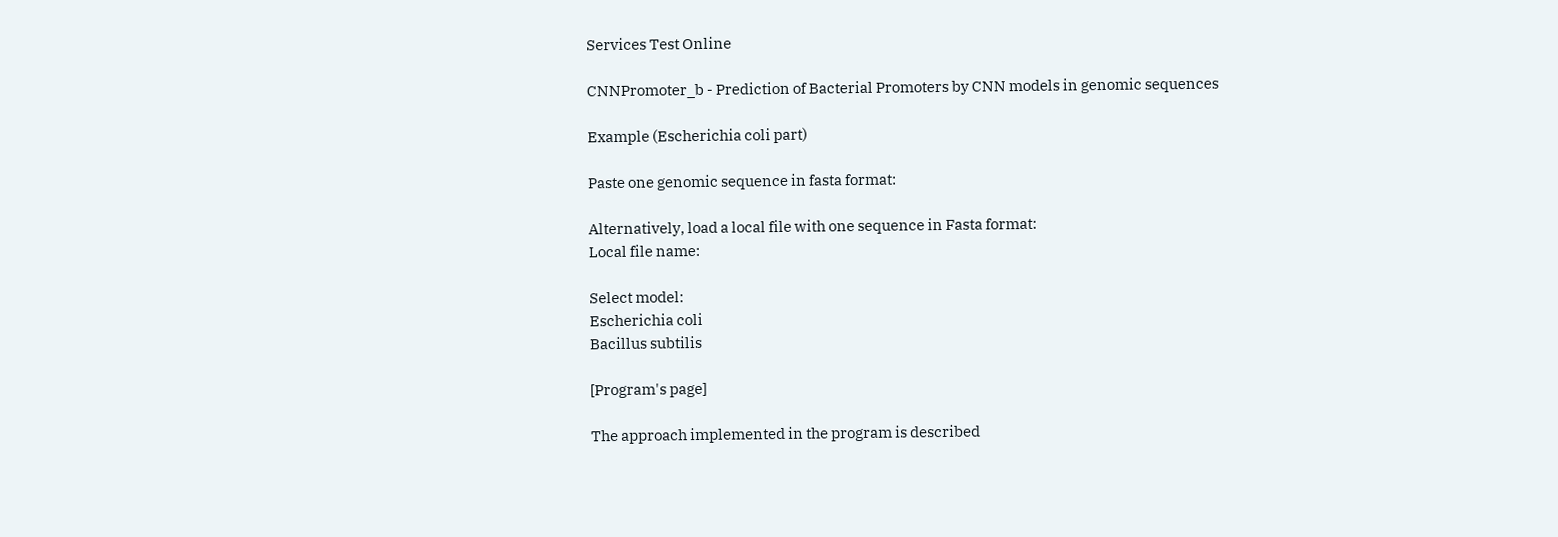Services Test Online

CNNPromoter_b - Prediction of Bacterial Promoters by CNN models in genomic sequences

Example (Escherichia coli part)

Paste one genomic sequence in fasta format:

Alternatively, load a local file with one sequence in Fasta format:
Local file name:

Select model:
Escherichia coli
Bacillus subtilis

[Program's page]

The approach implemented in the program is described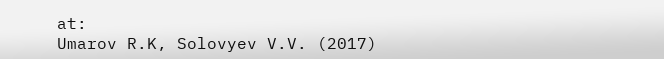at:
Umarov R.K, Solovyev V.V. (2017)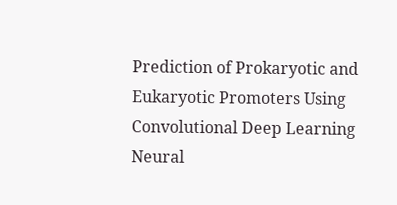Prediction of Prokaryotic and Eukaryotic Promoters Using Convolutional Deep Learning Neural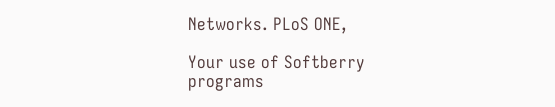Networks. PLoS ONE,

Your use of Softberry programs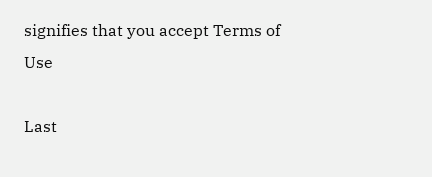signifies that you accept Terms of Use

Last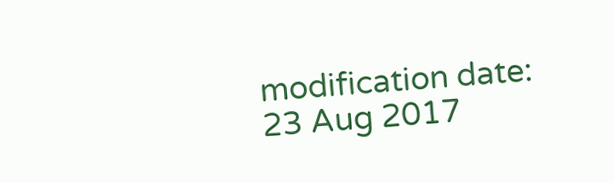modification date: 23 Aug 2017